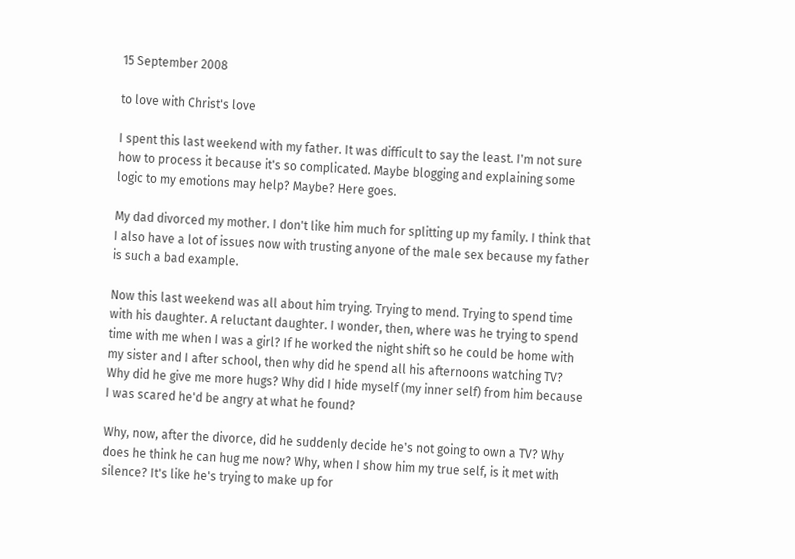15 September 2008

to love with Christ's love

I spent this last weekend with my father. It was difficult to say the least. I'm not sure how to process it because it's so complicated. Maybe blogging and explaining some logic to my emotions may help? Maybe? Here goes.

My dad divorced my mother. I don't like him much for splitting up my family. I think that I also have a lot of issues now with trusting anyone of the male sex because my father is such a bad example.

Now this last weekend was all about him trying. Trying to mend. Trying to spend time with his daughter. A reluctant daughter. I wonder, then, where was he trying to spend time with me when I was a girl? If he worked the night shift so he could be home with my sister and I after school, then why did he spend all his afternoons watching TV? Why did he give me more hugs? Why did I hide myself (my inner self) from him because I was scared he'd be angry at what he found?

Why, now, after the divorce, did he suddenly decide he's not going to own a TV? Why does he think he can hug me now? Why, when I show him my true self, is it met with silence? It's like he's trying to make up for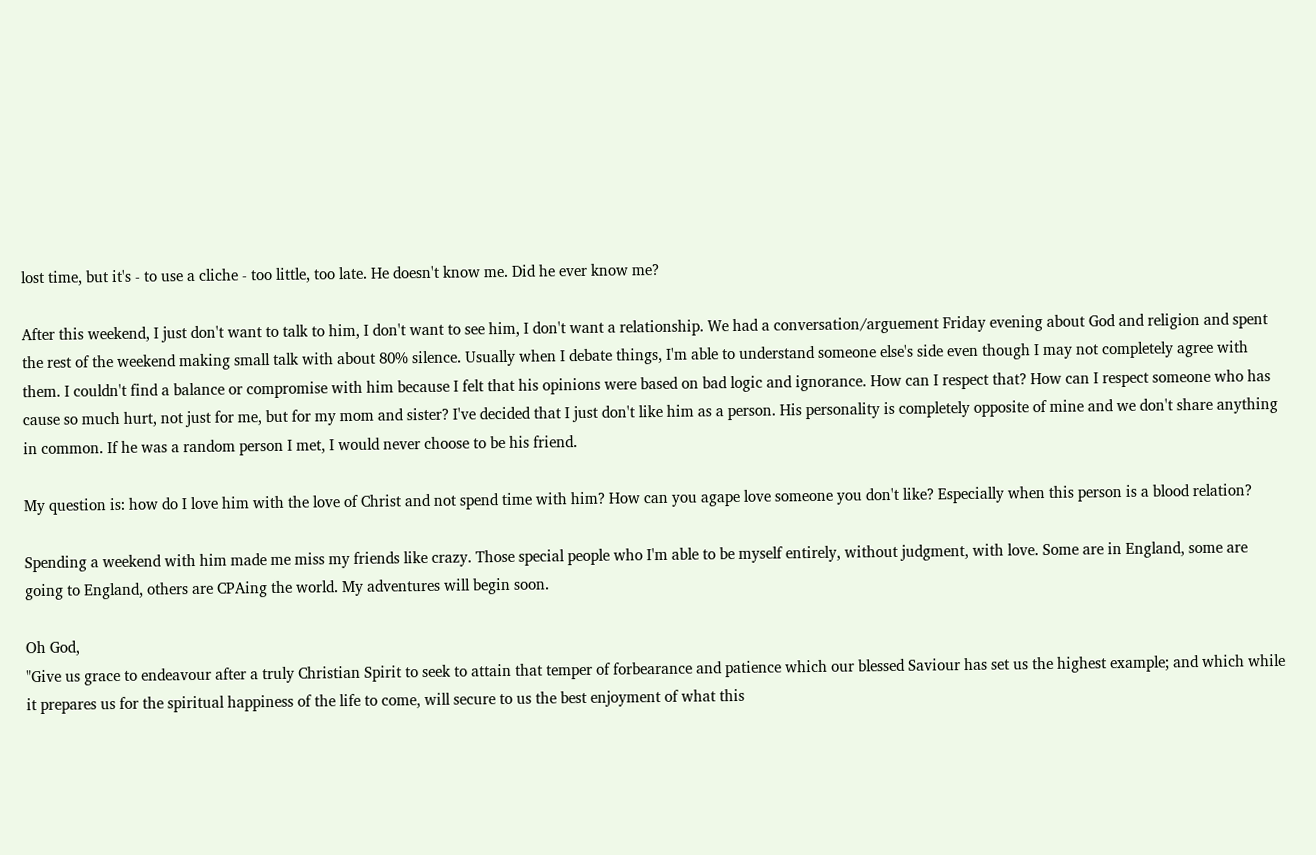lost time, but it's - to use a cliche - too little, too late. He doesn't know me. Did he ever know me?

After this weekend, I just don't want to talk to him, I don't want to see him, I don't want a relationship. We had a conversation/arguement Friday evening about God and religion and spent the rest of the weekend making small talk with about 80% silence. Usually when I debate things, I'm able to understand someone else's side even though I may not completely agree with them. I couldn't find a balance or compromise with him because I felt that his opinions were based on bad logic and ignorance. How can I respect that? How can I respect someone who has cause so much hurt, not just for me, but for my mom and sister? I've decided that I just don't like him as a person. His personality is completely opposite of mine and we don't share anything in common. If he was a random person I met, I would never choose to be his friend.

My question is: how do I love him with the love of Christ and not spend time with him? How can you agape love someone you don't like? Especially when this person is a blood relation?

Spending a weekend with him made me miss my friends like crazy. Those special people who I'm able to be myself entirely, without judgment, with love. Some are in England, some are going to England, others are CPAing the world. My adventures will begin soon.

Oh God,
"Give us grace to endeavour after a truly Christian Spirit to seek to attain that temper of forbearance and patience which our blessed Saviour has set us the highest example; and which while it prepares us for the spiritual happiness of the life to come, will secure to us the best enjoyment of what this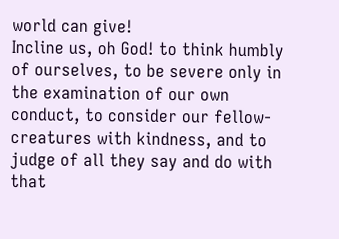world can give!
Incline us, oh God! to think humbly of ourselves, to be severe only in the examination of our own conduct, to consider our fellow-creatures with kindness, and to judge of all they say and do with that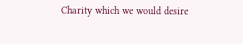Charity which we would desire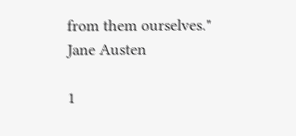from them ourselves."
Jane Austen

1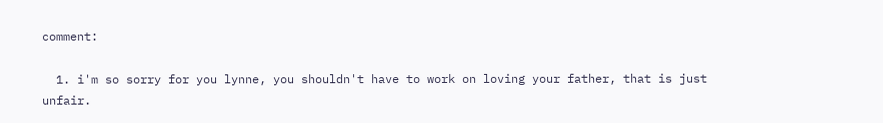comment:

  1. i'm so sorry for you lynne, you shouldn't have to work on loving your father, that is just unfair.